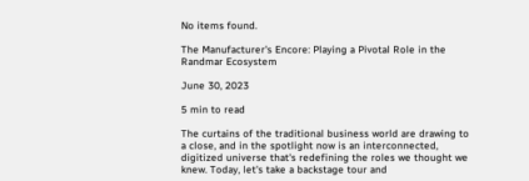No items found.

The Manufacturer's Encore: Playing a Pivotal Role in the Randmar Ecosystem

June 30, 2023

5 min to read

The curtains of the traditional business world are drawing to a close, and in the spotlight now is an interconnected, digitized universe that's redefining the roles we thought we knew. Today, let's take a backstage tour and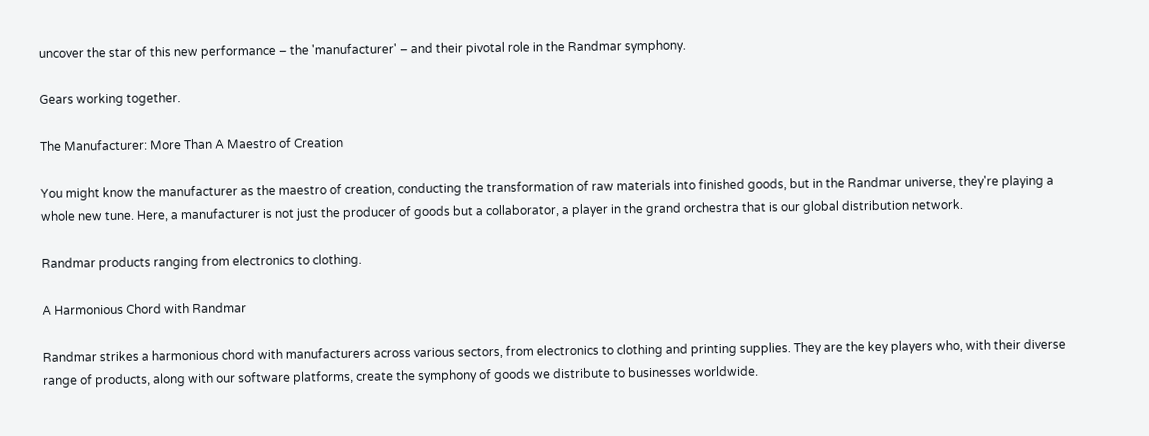uncover the star of this new performance – the 'manufacturer' – and their pivotal role in the Randmar symphony.

Gears working together.

The Manufacturer: More Than A Maestro of Creation

You might know the manufacturer as the maestro of creation, conducting the transformation of raw materials into finished goods, but in the Randmar universe, they're playing a whole new tune. Here, a manufacturer is not just the producer of goods but a collaborator, a player in the grand orchestra that is our global distribution network.

Randmar products ranging from electronics to clothing.

A Harmonious Chord with Randmar

Randmar strikes a harmonious chord with manufacturers across various sectors, from electronics to clothing and printing supplies. They are the key players who, with their diverse range of products, along with our software platforms, create the symphony of goods we distribute to businesses worldwide.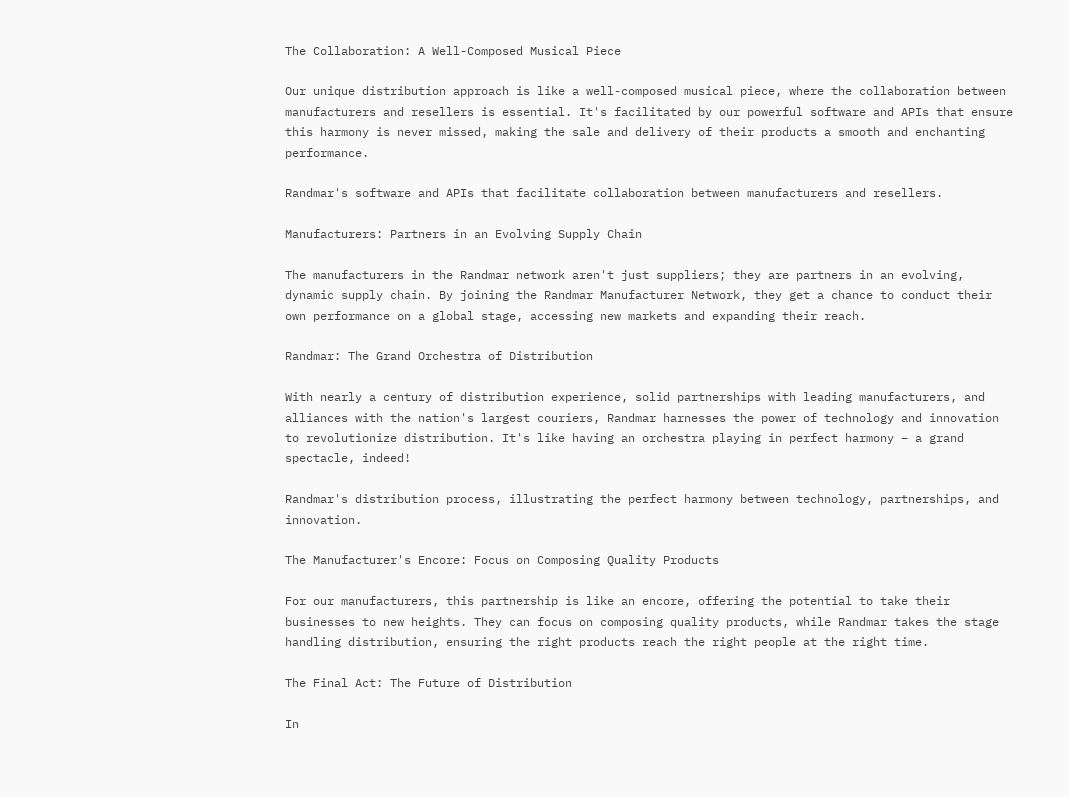The Collaboration: A Well-Composed Musical Piece

Our unique distribution approach is like a well-composed musical piece, where the collaboration between manufacturers and resellers is essential. It's facilitated by our powerful software and APIs that ensure this harmony is never missed, making the sale and delivery of their products a smooth and enchanting performance.

Randmar's software and APIs that facilitate collaboration between manufacturers and resellers.

Manufacturers: Partners in an Evolving Supply Chain

The manufacturers in the Randmar network aren't just suppliers; they are partners in an evolving, dynamic supply chain. By joining the Randmar Manufacturer Network, they get a chance to conduct their own performance on a global stage, accessing new markets and expanding their reach.

Randmar: The Grand Orchestra of Distribution

With nearly a century of distribution experience, solid partnerships with leading manufacturers, and alliances with the nation's largest couriers, Randmar harnesses the power of technology and innovation to revolutionize distribution. It's like having an orchestra playing in perfect harmony – a grand spectacle, indeed!

Randmar's distribution process, illustrating the perfect harmony between technology, partnerships, and innovation.

The Manufacturer's Encore: Focus on Composing Quality Products

For our manufacturers, this partnership is like an encore, offering the potential to take their businesses to new heights. They can focus on composing quality products, while Randmar takes the stage handling distribution, ensuring the right products reach the right people at the right time.

The Final Act: The Future of Distribution

In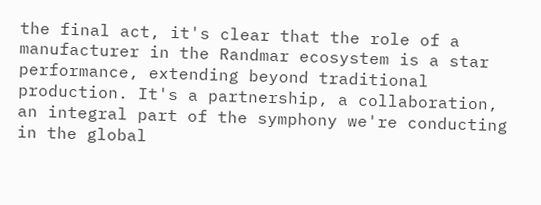the final act, it's clear that the role of a manufacturer in the Randmar ecosystem is a star performance, extending beyond traditional production. It's a partnership, a collaboration, an integral part of the symphony we're conducting in the global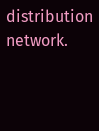distribution network.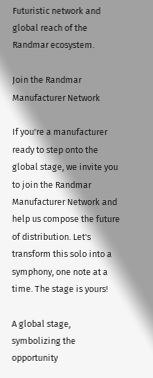Futuristic network and global reach of the Randmar ecosystem.

Join the Randmar Manufacturer Network

If you're a manufacturer ready to step onto the global stage, we invite you to join the Randmar Manufacturer Network and help us compose the future of distribution. Let's transform this solo into a symphony, one note at a time. The stage is yours!

A global stage, symbolizing the opportunity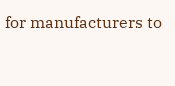for manufacturers to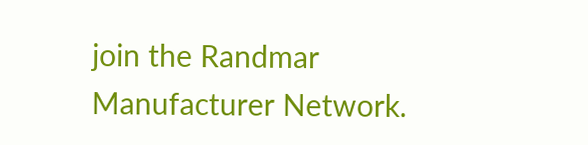join the Randmar Manufacturer Network.